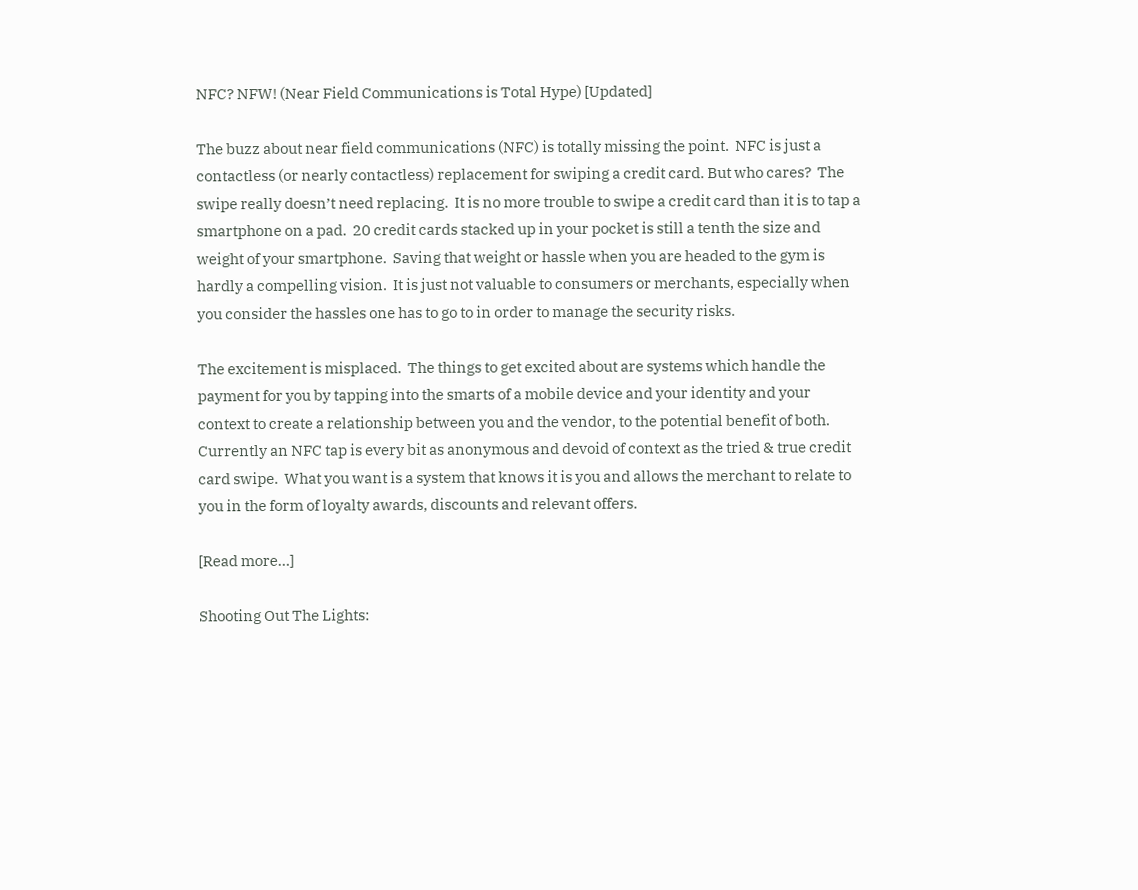NFC? NFW! (Near Field Communications is Total Hype) [Updated]

The buzz about near field communications (NFC) is totally missing the point.  NFC is just a contactless (or nearly contactless) replacement for swiping a credit card. But who cares?  The swipe really doesn’t need replacing.  It is no more trouble to swipe a credit card than it is to tap a smartphone on a pad.  20 credit cards stacked up in your pocket is still a tenth the size and weight of your smartphone.  Saving that weight or hassle when you are headed to the gym is hardly a compelling vision.  It is just not valuable to consumers or merchants, especially when you consider the hassles one has to go to in order to manage the security risks.

The excitement is misplaced.  The things to get excited about are systems which handle the payment for you by tapping into the smarts of a mobile device and your identity and your context to create a relationship between you and the vendor, to the potential benefit of both.  Currently an NFC tap is every bit as anonymous and devoid of context as the tried & true credit card swipe.  What you want is a system that knows it is you and allows the merchant to relate to you in the form of loyalty awards, discounts and relevant offers.

[Read more…]

Shooting Out The Lights: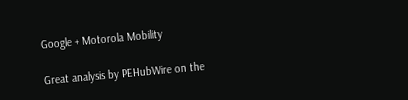Google + Motorola Mobility

Great analysis by PEHubWire on the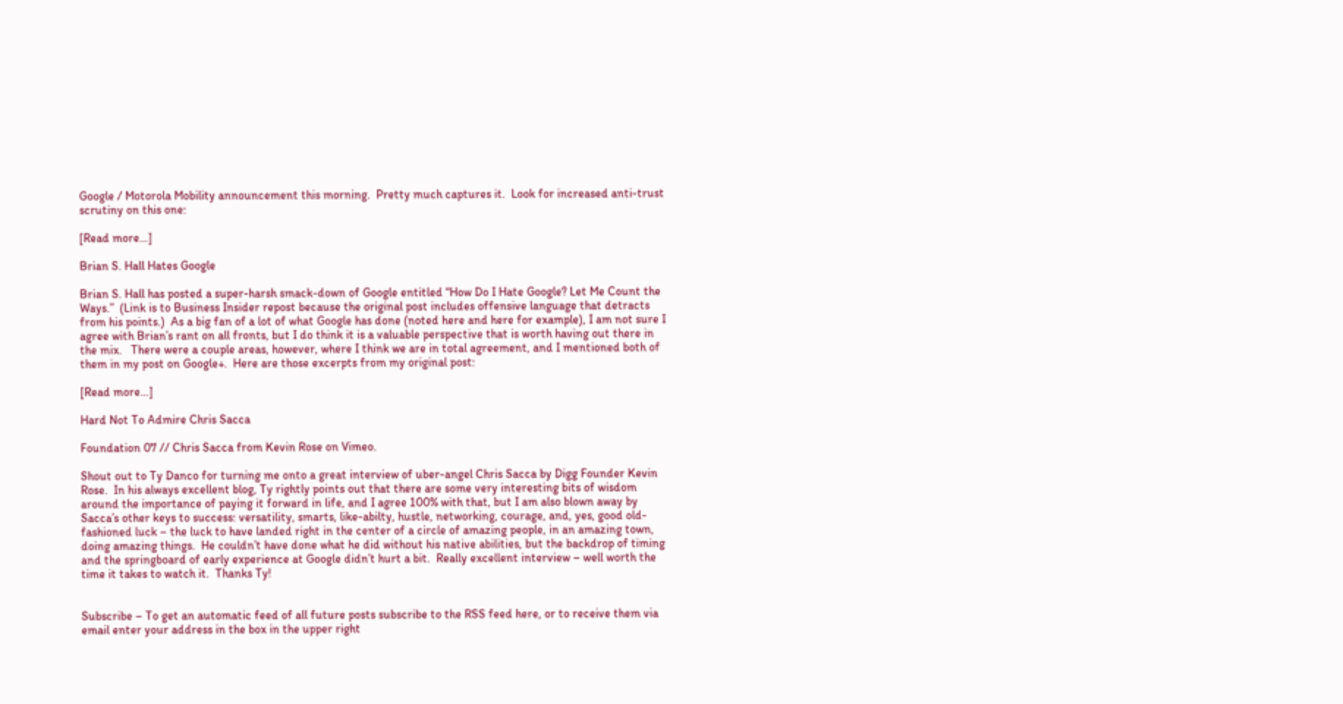Google / Motorola Mobility announcement this morning.  Pretty much captures it.  Look for increased anti-trust scrutiny on this one:

[Read more…]

Brian S. Hall Hates Google

Brian S. Hall has posted a super-harsh smack-down of Google entitled “How Do I Hate Google? Let Me Count the Ways.”  (Link is to Business Insider repost because the original post includes offensive language that detracts from his points.)  As a big fan of a lot of what Google has done (noted here and here for example), I am not sure I agree with Brian’s rant on all fronts, but I do think it is a valuable perspective that is worth having out there in the mix.   There were a couple areas, however, where I think we are in total agreement, and I mentioned both of them in my post on Google+.  Here are those excerpts from my original post:

[Read more…]

Hard Not To Admire Chris Sacca

Foundation 07 // Chris Sacca from Kevin Rose on Vimeo.

Shout out to Ty Danco for turning me onto a great interview of uber-angel Chris Sacca by Digg Founder Kevin Rose.  In his always excellent blog, Ty rightly points out that there are some very interesting bits of wisdom around the importance of paying it forward in life, and I agree 100% with that, but I am also blown away by Sacca’s other keys to success: versatility, smarts, like-abilty, hustle, networking, courage, and, yes, good old-fashioned luck – the luck to have landed right in the center of a circle of amazing people, in an amazing town, doing amazing things.  He couldn’t have done what he did without his native abilities, but the backdrop of timing and the springboard of early experience at Google didn’t hurt a bit.  Really excellent interview – well worth the time it takes to watch it.  Thanks Ty!


Subscribe – To get an automatic feed of all future posts subscribe to the RSS feed here, or to receive them via email enter your address in the box in the upper right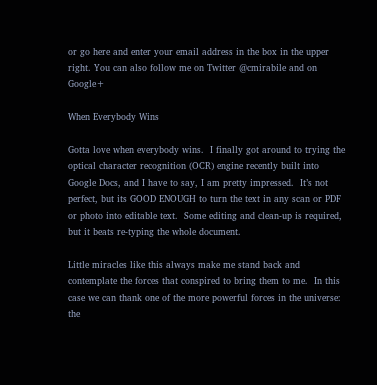or go here and enter your email address in the box in the upper right. You can also follow me on Twitter @cmirabile and on Google+

When Everybody Wins

Gotta love when everybody wins.  I finally got around to trying the optical character recognition (OCR) engine recently built into Google Docs, and I have to say, I am pretty impressed.  It’s not perfect, but its GOOD ENOUGH to turn the text in any scan or PDF or photo into editable text.  Some editing and clean-up is required, but it beats re-typing the whole document.

Little miracles like this always make me stand back and contemplate the forces that conspired to bring them to me.  In this case we can thank one of the more powerful forces in the universe: the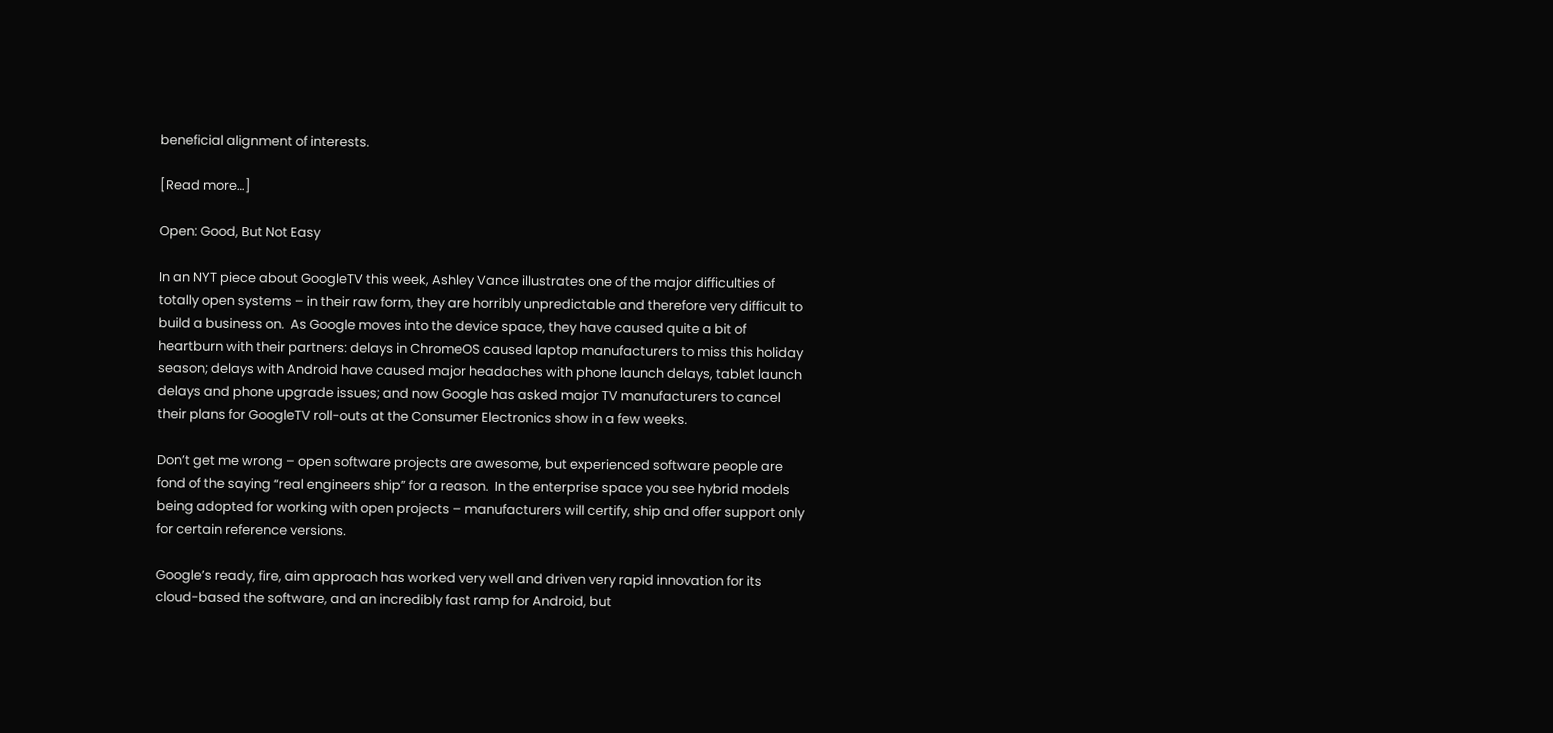beneficial alignment of interests.

[Read more…]

Open: Good, But Not Easy

In an NYT piece about GoogleTV this week, Ashley Vance illustrates one of the major difficulties of totally open systems – in their raw form, they are horribly unpredictable and therefore very difficult to build a business on.  As Google moves into the device space, they have caused quite a bit of heartburn with their partners: delays in ChromeOS caused laptop manufacturers to miss this holiday season; delays with Android have caused major headaches with phone launch delays, tablet launch delays and phone upgrade issues; and now Google has asked major TV manufacturers to cancel their plans for GoogleTV roll-outs at the Consumer Electronics show in a few weeks.

Don’t get me wrong – open software projects are awesome, but experienced software people are fond of the saying “real engineers ship” for a reason.  In the enterprise space you see hybrid models being adopted for working with open projects – manufacturers will certify, ship and offer support only for certain reference versions.

Google’s ready, fire, aim approach has worked very well and driven very rapid innovation for its cloud-based the software, and an incredibly fast ramp for Android, but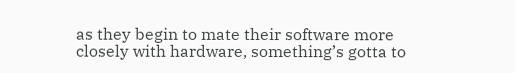as they begin to mate their software more closely with hardware, something’s gotta to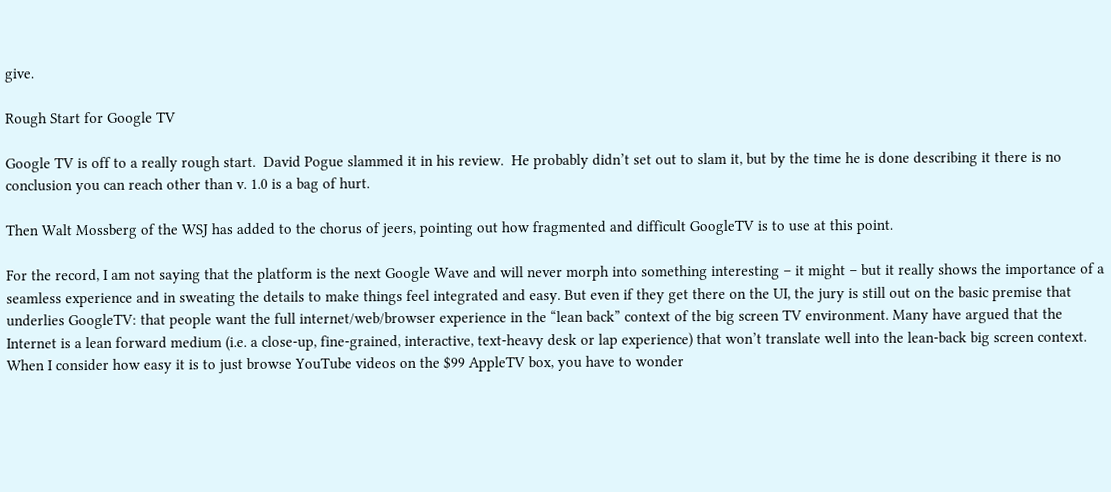give.

Rough Start for Google TV

Google TV is off to a really rough start.  David Pogue slammed it in his review.  He probably didn’t set out to slam it, but by the time he is done describing it there is no conclusion you can reach other than v. 1.0 is a bag of hurt.

Then Walt Mossberg of the WSJ has added to the chorus of jeers, pointing out how fragmented and difficult GoogleTV is to use at this point.

For the record, I am not saying that the platform is the next Google Wave and will never morph into something interesting – it might – but it really shows the importance of a seamless experience and in sweating the details to make things feel integrated and easy. But even if they get there on the UI, the jury is still out on the basic premise that underlies GoogleTV: that people want the full internet/web/browser experience in the “lean back” context of the big screen TV environment. Many have argued that the Internet is a lean forward medium (i.e. a close-up, fine-grained, interactive, text-heavy desk or lap experience) that won’t translate well into the lean-back big screen context. When I consider how easy it is to just browse YouTube videos on the $99 AppleTV box, you have to wonder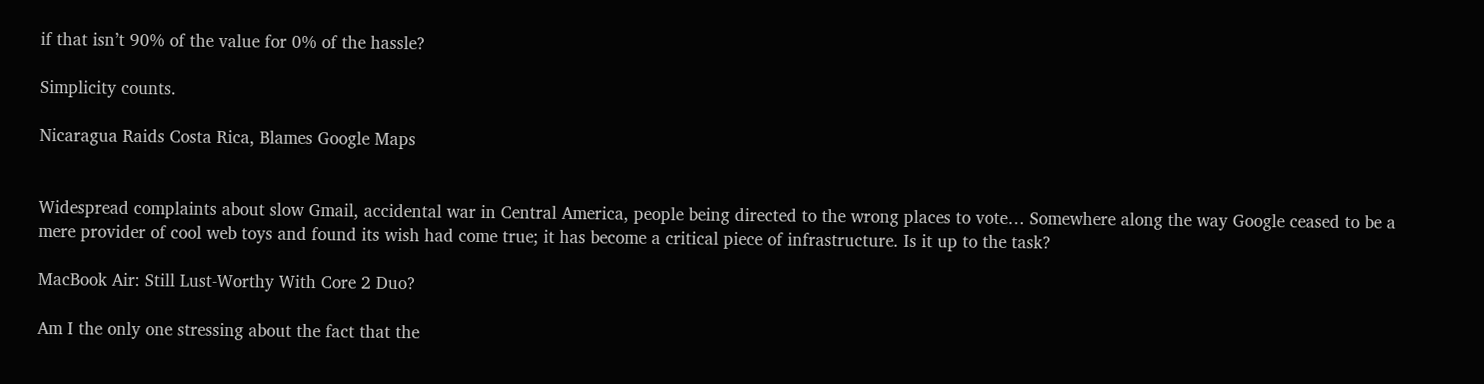if that isn’t 90% of the value for 0% of the hassle?

Simplicity counts.

Nicaragua Raids Costa Rica, Blames Google Maps


Widespread complaints about slow Gmail, accidental war in Central America, people being directed to the wrong places to vote… Somewhere along the way Google ceased to be a mere provider of cool web toys and found its wish had come true; it has become a critical piece of infrastructure. Is it up to the task?

MacBook Air: Still Lust-Worthy With Core 2 Duo?

Am I the only one stressing about the fact that the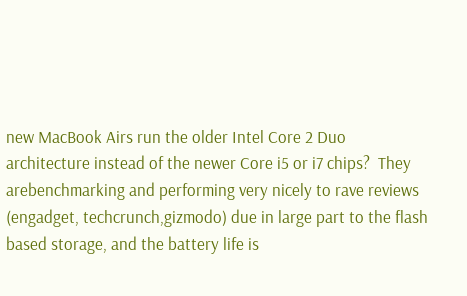new MacBook Airs run the older Intel Core 2 Duo architecture instead of the newer Core i5 or i7 chips?  They arebenchmarking and performing very nicely to rave reviews (engadget, techcrunch,gizmodo) due in large part to the flash based storage, and the battery life is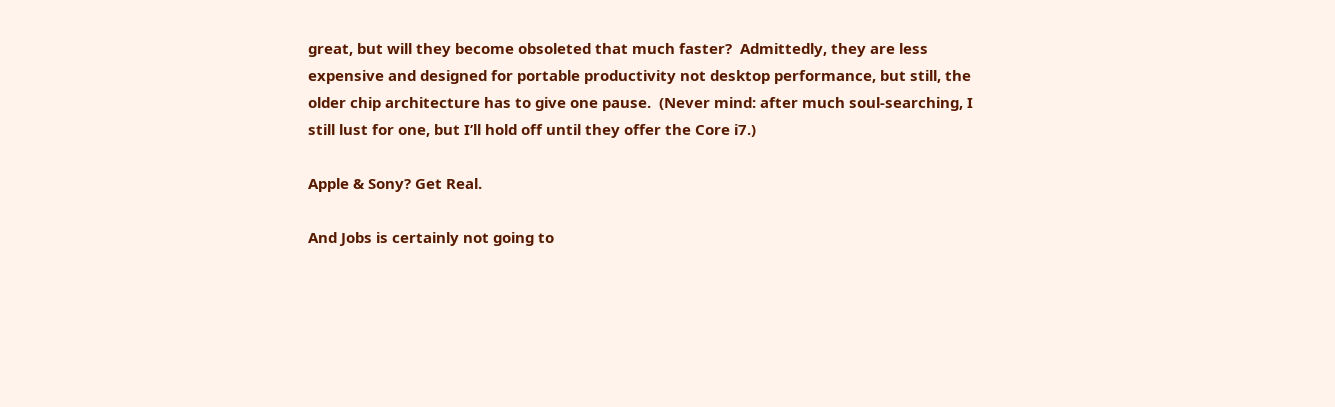great, but will they become obsoleted that much faster?  Admittedly, they are less expensive and designed for portable productivity not desktop performance, but still, the older chip architecture has to give one pause.  (Never mind: after much soul-searching, I still lust for one, but I’ll hold off until they offer the Core i7.)

Apple & Sony? Get Real.

And Jobs is certainly not going to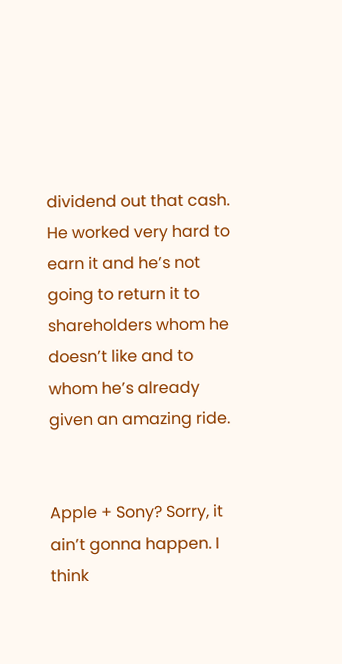dividend out that cash. He worked very hard to earn it and he’s not going to return it to shareholders whom he doesn’t like and to whom he’s already given an amazing ride.


Apple + Sony? Sorry, it ain’t gonna happen. I think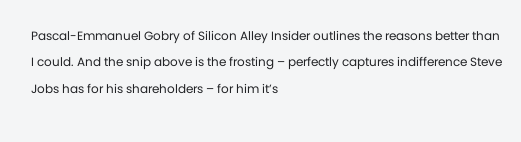Pascal-Emmanuel Gobry of Silicon Alley Insider outlines the reasons better than I could. And the snip above is the frosting – perfectly captures indifference Steve Jobs has for his shareholders – for him it’s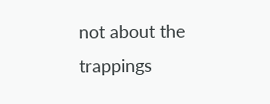not about the trappings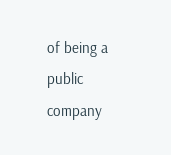of being a public company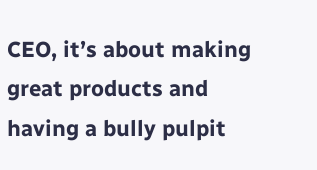CEO, it’s about making great products and having a bully pulpit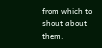from which to shout about them.